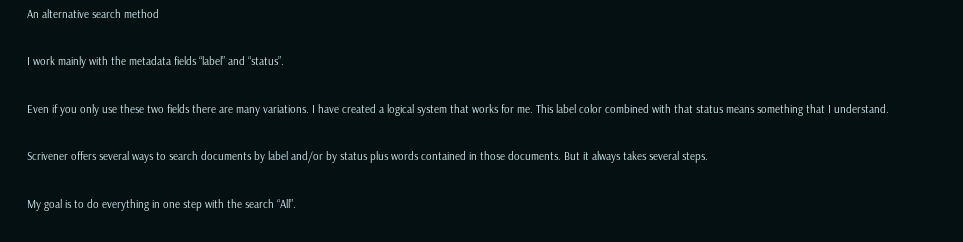An alternative search method

I work mainly with the metadata fields “label” and “status”.

Even if you only use these two fields there are many variations. I have created a logical system that works for me. This label color combined with that status means something that I understand.

Scrivener offers several ways to search documents by label and/or by status plus words contained in those documents. But it always takes several steps.

My goal is to do everything in one step with the search “All”.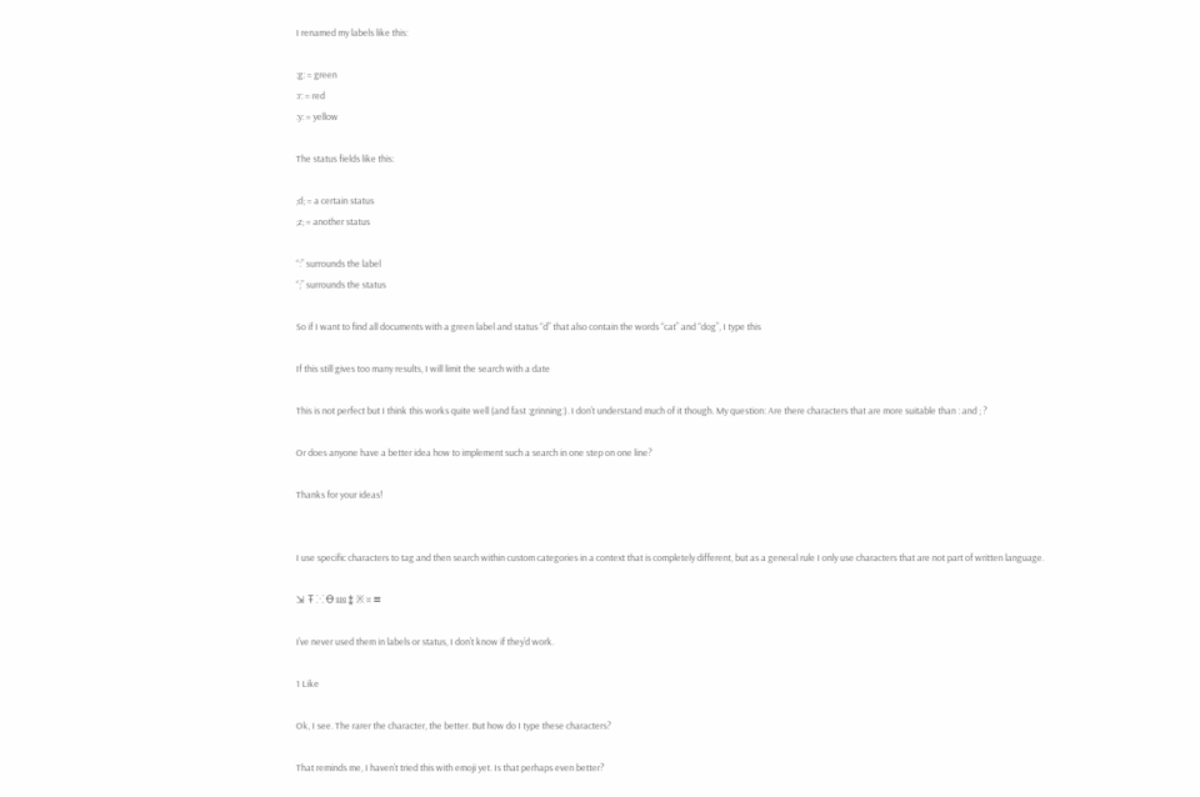I renamed my labels like this:

:g: = green
:r: = red
:y: = yellow

The status fields like this:

;d; = a certain status
;z; = another status

“:” surrounds the label
“;” surrounds the status

So if I want to find all documents with a green label and status “d” that also contain the words “cat” and “dog”, I type this

If this still gives too many results, I will limit the search with a date

This is not perfect but I think this works quite well (and fast :grinning:). I don’t understand much of it though. My question: Are there characters that are more suitable than : and ; ?

Or does anyone have a better idea how to implement such a search in one step on one line?

Thanks for your ideas!


I use specific characters to tag and then search within custom categories in a context that is completely different, but as a general rule I only use characters that are not part of written language.

⇲  Ŧ ⁙ Ꝋ ⅏ ⁑ ※ ¤ ≡

I’ve never used them in labels or status, I don’t know if they’d work.

1 Like

Ok, I see. The rarer the character, the better. But how do I type these characters?

That reminds me, I haven’t tried this with emoji yet. Is that perhaps even better?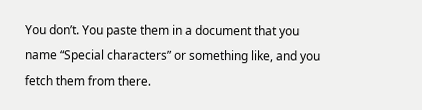You don’t. You paste them in a document that you name “Special characters” or something like, and you fetch them from there.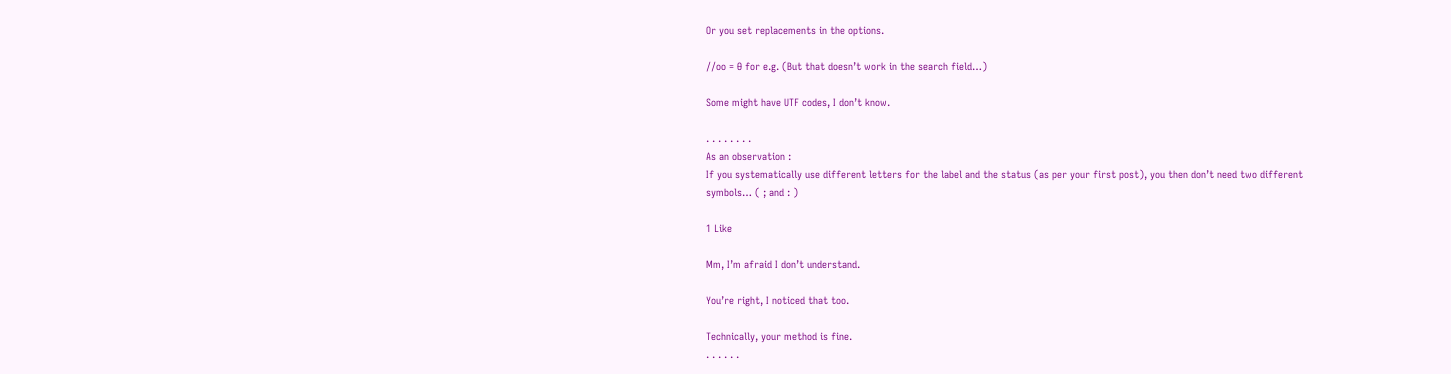Or you set replacements in the options.

//oo = Ꝋ for e.g. (But that doesn’t work in the search field…)

Some might have UTF codes, I don’t know.

. . . . . . . .
As an observation :
If you systematically use different letters for the label and the status (as per your first post), you then don’t need two different symbols… ( ; and : )

1 Like

Mm, I’m afraid I don’t understand.

You’re right, I noticed that too.

Technically, your method is fine.
. . . . . .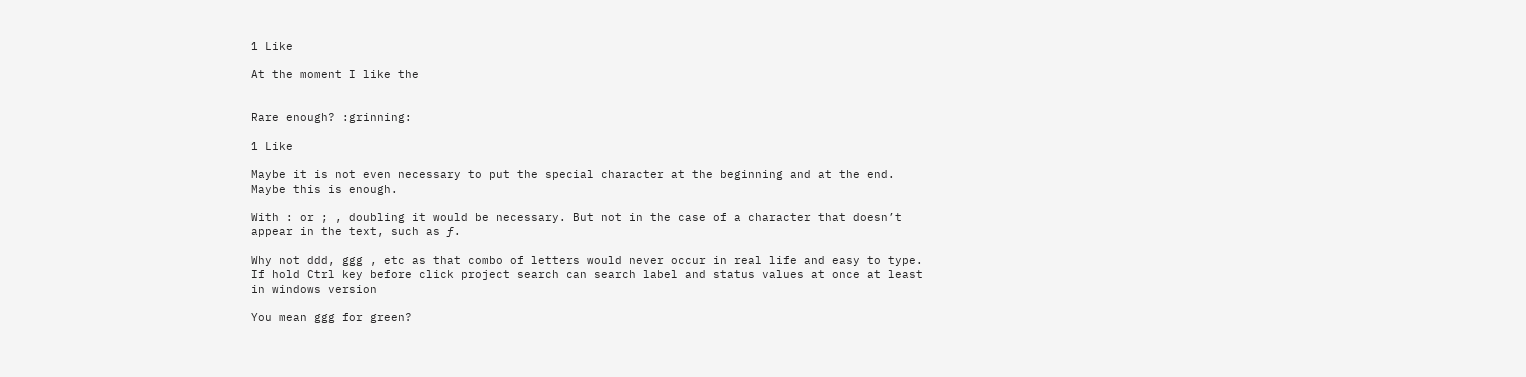1 Like

At the moment I like the


Rare enough? :grinning:

1 Like

Maybe it is not even necessary to put the special character at the beginning and at the end. Maybe this is enough.

With : or ; , doubling it would be necessary. But not in the case of a character that doesn’t appear in the text, such as ƒ.

Why not ddd, ggg , etc as that combo of letters would never occur in real life and easy to type. If hold Ctrl key before click project search can search label and status values at once at least in windows version

You mean ggg for green?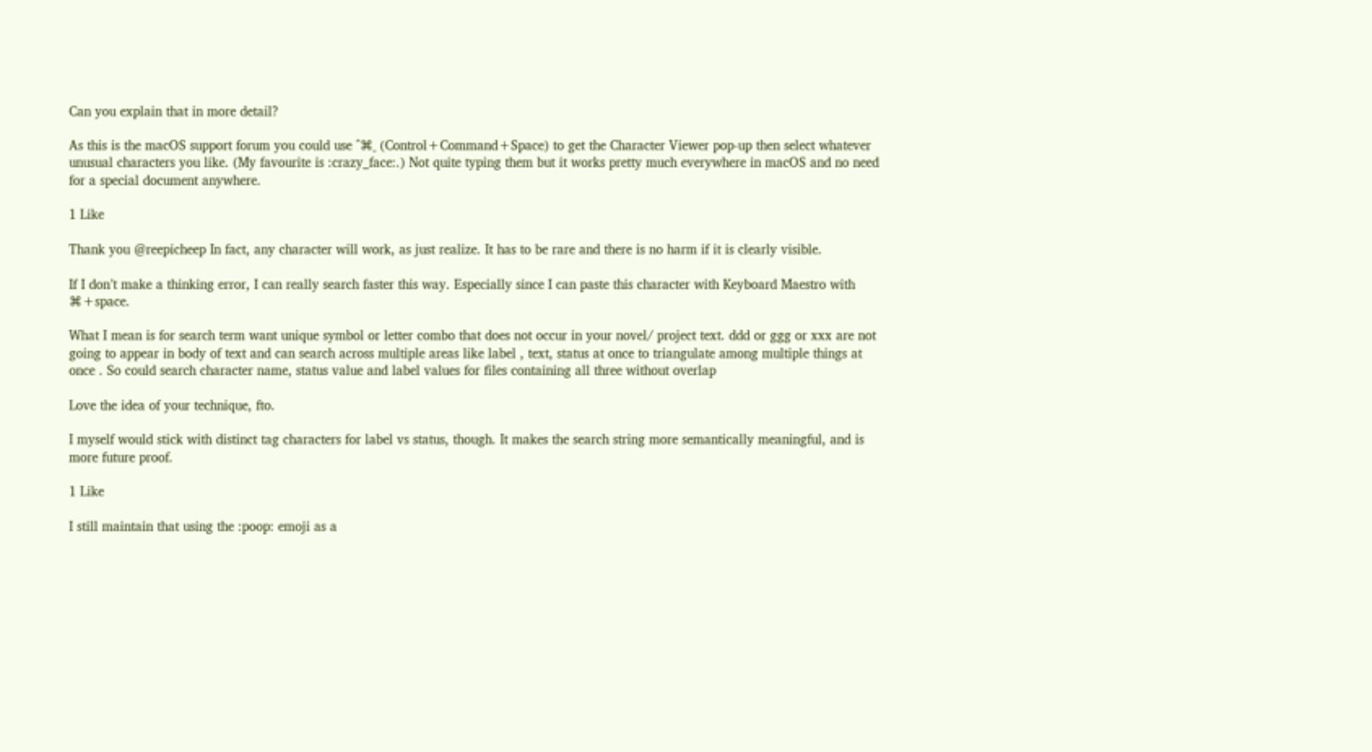Can you explain that in more detail?

As this is the macOS support forum you could use ^⌘␣ (Control+Command+Space) to get the Character Viewer pop-up then select whatever unusual characters you like. (My favourite is :crazy_face:.) Not quite typing them but it works pretty much everywhere in macOS and no need for a special document anywhere.

1 Like

Thank you @reepicheep In fact, any character will work, as just realize. It has to be rare and there is no harm if it is clearly visible.

If I don’t make a thinking error, I can really search faster this way. Especially since I can paste this character with Keyboard Maestro with ⌘+space.

What I mean is for search term want unique symbol or letter combo that does not occur in your novel/ project text. ddd or ggg or xxx are not going to appear in body of text and can search across multiple areas like label , text, status at once to triangulate among multiple things at once . So could search character name, status value and label values for files containing all three without overlap

Love the idea of your technique, fto.

I myself would stick with distinct tag characters for label vs status, though. It makes the search string more semantically meaningful, and is more future proof.

1 Like

I still maintain that using the :poop: emoji as a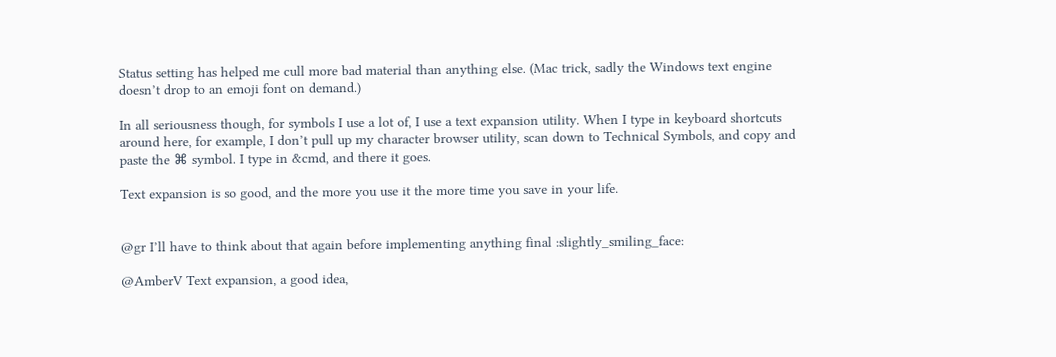Status setting has helped me cull more bad material than anything else. (Mac trick, sadly the Windows text engine doesn’t drop to an emoji font on demand.)

In all seriousness though, for symbols I use a lot of, I use a text expansion utility. When I type in keyboard shortcuts around here, for example, I don’t pull up my character browser utility, scan down to Technical Symbols, and copy and paste the ⌘ symbol. I type in &cmd, and there it goes.

Text expansion is so good, and the more you use it the more time you save in your life.


@gr I’ll have to think about that again before implementing anything final :slightly_smiling_face:

@AmberV Text expansion, a good idea,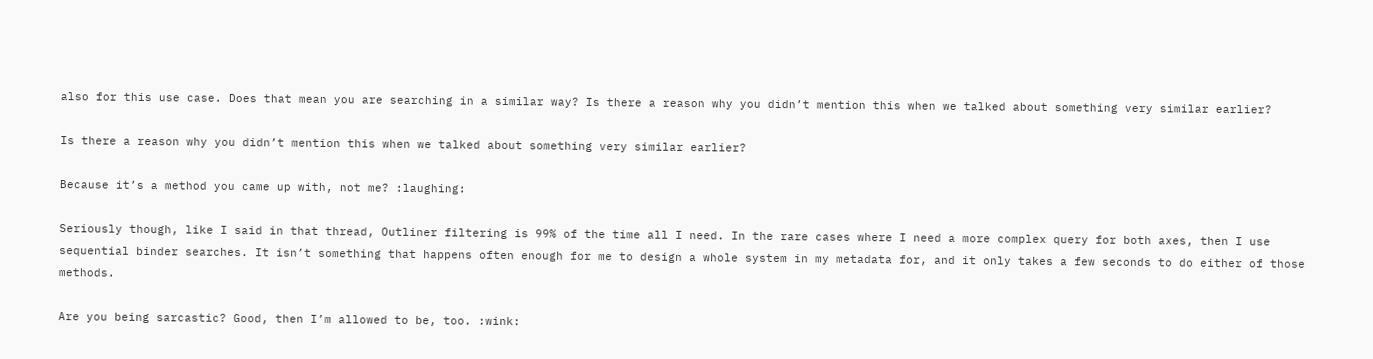also for this use case. Does that mean you are searching in a similar way? Is there a reason why you didn’t mention this when we talked about something very similar earlier?

Is there a reason why you didn’t mention this when we talked about something very similar earlier?

Because it’s a method you came up with, not me? :laughing:

Seriously though, like I said in that thread, Outliner filtering is 99% of the time all I need. In the rare cases where I need a more complex query for both axes, then I use sequential binder searches. It isn’t something that happens often enough for me to design a whole system in my metadata for, and it only takes a few seconds to do either of those methods.

Are you being sarcastic? Good, then I’m allowed to be, too. :wink: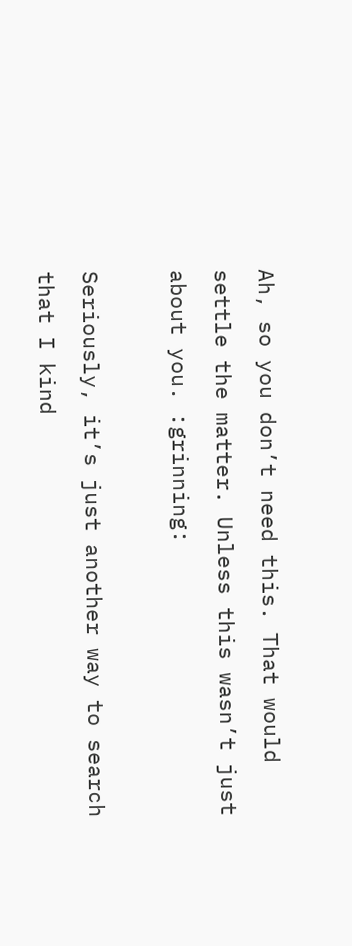Ah, so you don’t need this. That would settle the matter. Unless this wasn’t just about you. :grinning:

Seriously, it’s just another way to search that I kind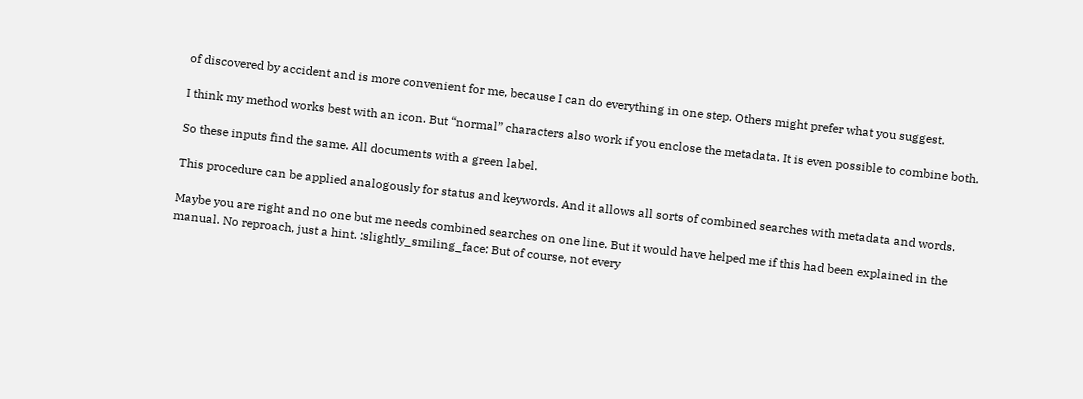of discovered by accident and is more convenient for me, because I can do everything in one step. Others might prefer what you suggest.

I think my method works best with an icon. But “normal” characters also work if you enclose the metadata. It is even possible to combine both.

So these inputs find the same. All documents with a green label.

This procedure can be applied analogously for status and keywords. And it allows all sorts of combined searches with metadata and words.

Maybe you are right and no one but me needs combined searches on one line. But it would have helped me if this had been explained in the manual. No reproach, just a hint. :slightly_smiling_face: But of course, not every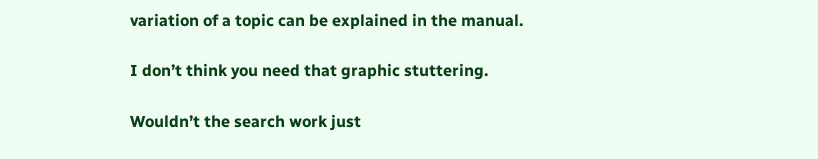variation of a topic can be explained in the manual.

I don’t think you need that graphic stuttering.

Wouldn’t the search work just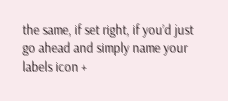the same, if set right, if you’d just go ahead and simply name your labels icon +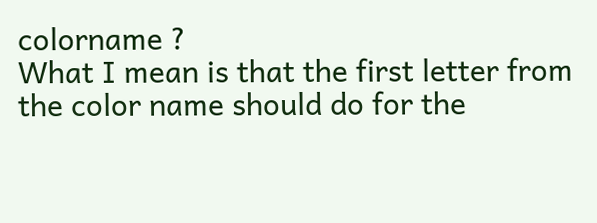colorname ?
What I mean is that the first letter from the color name should do for the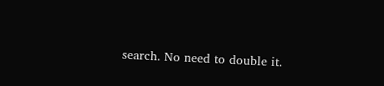search. No need to double it.